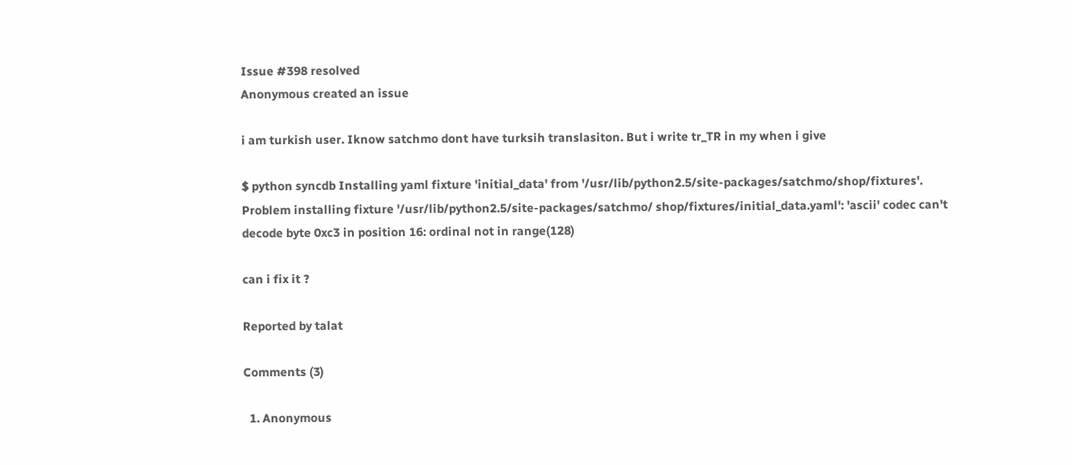Issue #398 resolved
Anonymous created an issue

i am turkish user. Iknow satchmo dont have turksih translasiton. But i write tr_TR in my when i give

$ python syncdb Installing yaml fixture 'initial_data' from '/usr/lib/python2.5/site-packages/satchmo/shop/fixtures'. Problem installing fixture '/usr/lib/python2.5/site-packages/satchmo/ shop/fixtures/initial_data.yaml': 'ascii' codec can't decode byte 0xc3 in position 16: ordinal not in range(128)

can i fix it ?

Reported by talat

Comments (3)

  1. Anonymous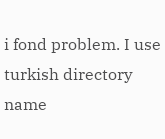i fond problem. I use turkish directory name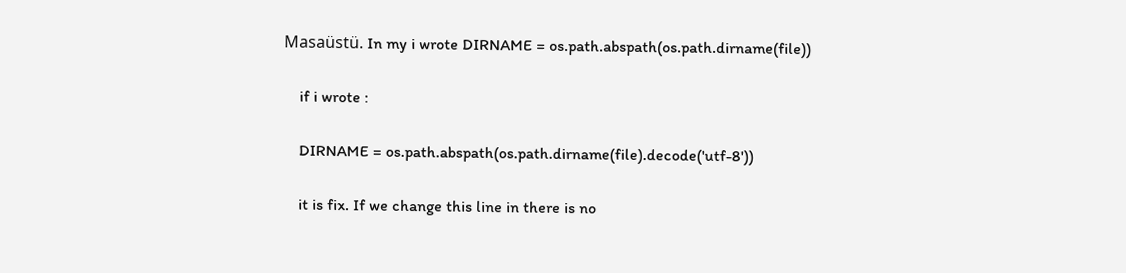Masaüstü. In my i wrote DIRNAME = os.path.abspath(os.path.dirname(file))

    if i wrote :

    DIRNAME = os.path.abspath(os.path.dirname(file).decode('utf-8'))

    it is fix. If we change this line in there is no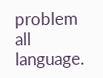problem all language.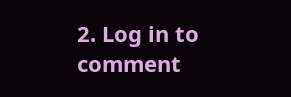2. Log in to comment